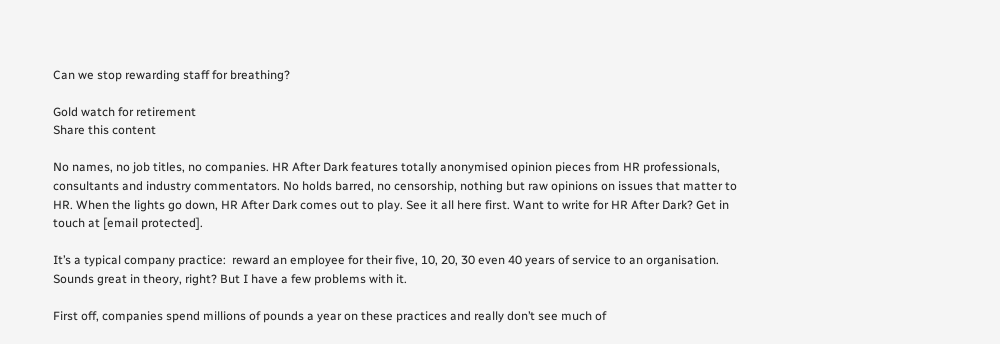Can we stop rewarding staff for breathing?

Gold watch for retirement
Share this content

No names, no job titles, no companies. HR After Dark features totally anonymised opinion pieces from HR professionals, consultants and industry commentators. No holds barred, no censorship, nothing but raw opinions on issues that matter to HR. When the lights go down, HR After Dark comes out to play. See it all here first. Want to write for HR After Dark? Get in touch at [email protected].

It’s a typical company practice:  reward an employee for their five, 10, 20, 30 even 40 years of service to an organisation. Sounds great in theory, right? But I have a few problems with it.

First off, companies spend millions of pounds a year on these practices and really don’t see much of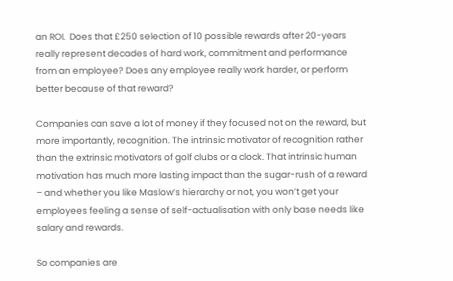an ROI.  Does that £250 selection of 10 possible rewards after 20-years really represent decades of hard work, commitment and performance from an employee? Does any employee really work harder, or perform better because of that reward?

Companies can save a lot of money if they focused not on the reward, but more importantly, recognition. The intrinsic motivator of recognition rather than the extrinsic motivators of golf clubs or a clock. That intrinsic human motivation has much more lasting impact than the sugar-rush of a reward – and whether you like Maslow’s hierarchy or not, you won’t get your employees feeling a sense of self-actualisation with only base needs like salary and rewards.

So companies are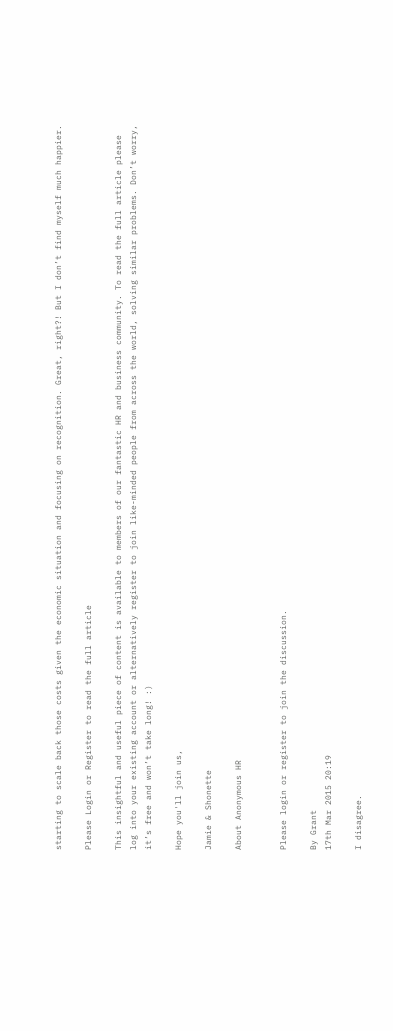starting to scale back those costs given the economic situation and focusing on recognition. Great, right?! But I don’t find myself much happier.

Please Login or Register to read the full article

This insightful and useful piece of content is available to members of our fantastic HR and business community. To read the full article please log into your existing account or alternatively register to join like-minded people from across the world, solving similar problems. Don’t worry, it’s free and won’t take long! :)

Hope you'll join us,

Jamie & Shonette

About Anonymous HR


Please login or register to join the discussion.

By Grant
17th Mar 2015 20:19

I disagree.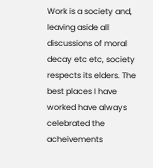Work is a society and, leaving aside all discussions of moral decay etc etc, society respects its elders. The best places I have worked have always celebrated the acheivements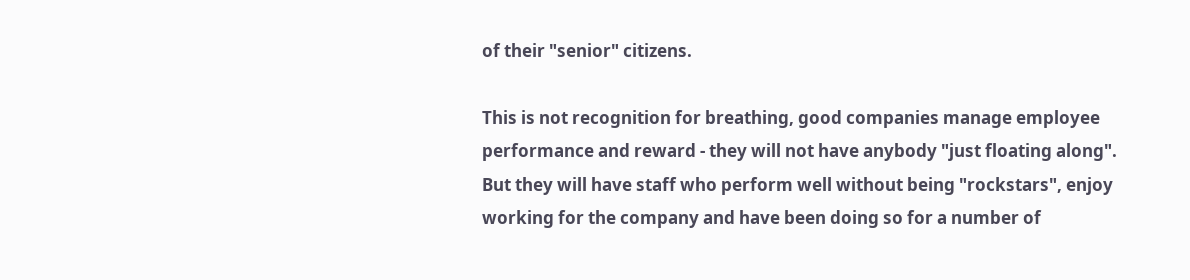of their "senior" citizens.

This is not recognition for breathing, good companies manage employee performance and reward - they will not have anybody "just floating along". But they will have staff who perform well without being "rockstars", enjoy working for the company and have been doing so for a number of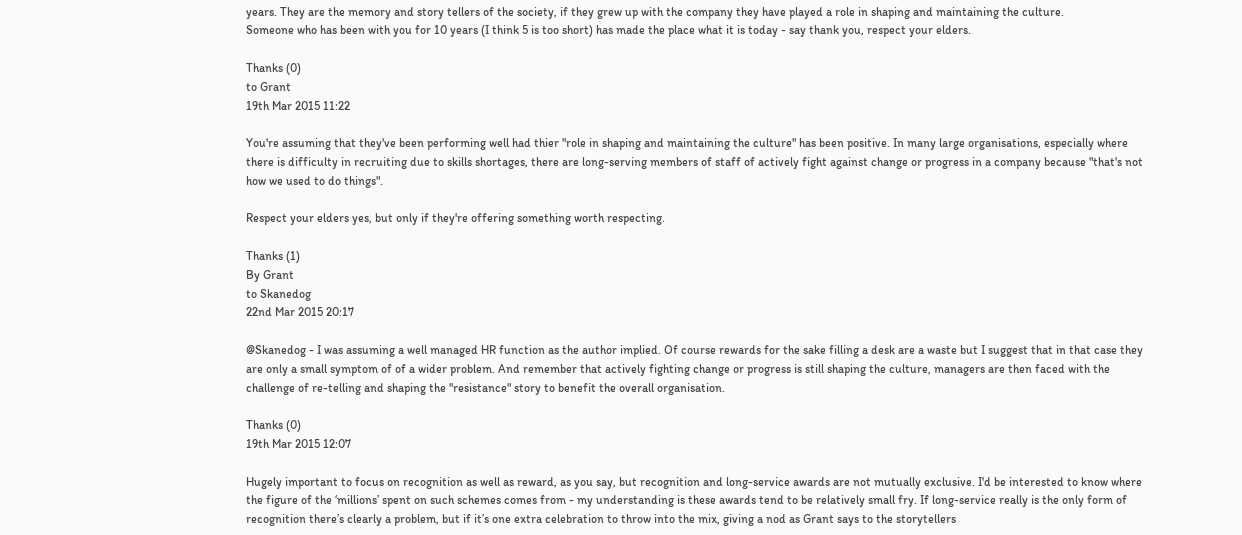years. They are the memory and story tellers of the society, if they grew up with the company they have played a role in shaping and maintaining the culture.
Someone who has been with you for 10 years (I think 5 is too short) has made the place what it is today - say thank you, respect your elders.

Thanks (0)
to Grant
19th Mar 2015 11:22

You're assuming that they've been performing well had thier "role in shaping and maintaining the culture" has been positive. In many large organisations, especially where there is difficulty in recruiting due to skills shortages, there are long-serving members of staff of actively fight against change or progress in a company because "that's not how we used to do things".

Respect your elders yes, but only if they're offering something worth respecting.

Thanks (1)
By Grant
to Skanedog
22nd Mar 2015 20:17

@Skanedog - I was assuming a well managed HR function as the author implied. Of course rewards for the sake filling a desk are a waste but I suggest that in that case they are only a small symptom of of a wider problem. And remember that actively fighting change or progress is still shaping the culture, managers are then faced with the challenge of re-telling and shaping the "resistance" story to benefit the overall organisation.

Thanks (0)
19th Mar 2015 12:07

Hugely important to focus on recognition as well as reward, as you say, but recognition and long-service awards are not mutually exclusive. I'd be interested to know where the figure of the ‘millions’ spent on such schemes comes from - my understanding is these awards tend to be relatively small fry. If long-service really is the only form of recognition there’s clearly a problem, but if it’s one extra celebration to throw into the mix, giving a nod as Grant says to the storytellers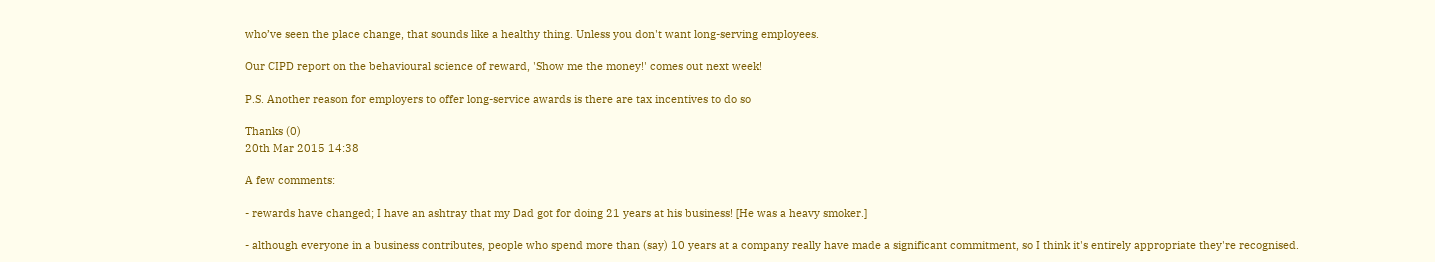who’ve seen the place change, that sounds like a healthy thing. Unless you don't want long-serving employees.

Our CIPD report on the behavioural science of reward, 'Show me the money!' comes out next week!

P.S. Another reason for employers to offer long-service awards is there are tax incentives to do so

Thanks (0)
20th Mar 2015 14:38

A few comments:

- rewards have changed; I have an ashtray that my Dad got for doing 21 years at his business! [He was a heavy smoker.]

- although everyone in a business contributes, people who spend more than (say) 10 years at a company really have made a significant commitment, so I think it's entirely appropriate they're recognised.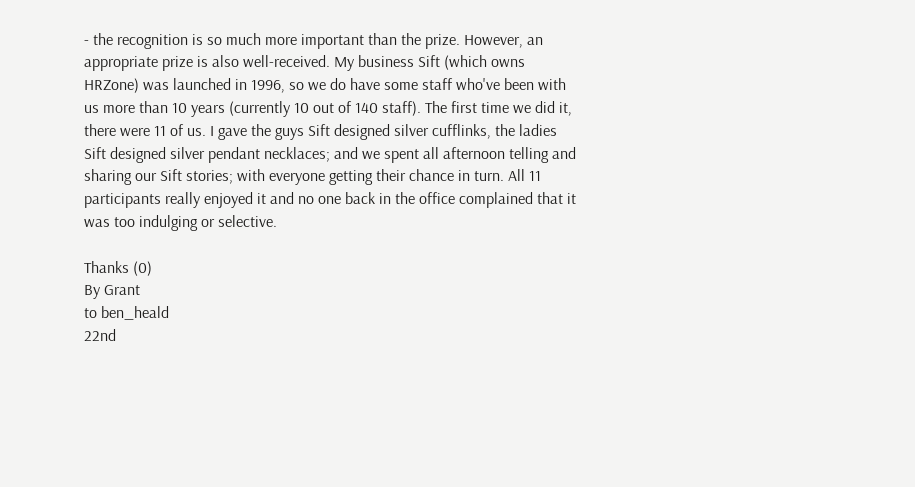- the recognition is so much more important than the prize. However, an appropriate prize is also well-received. My business Sift (which owns HRZone) was launched in 1996, so we do have some staff who've been with us more than 10 years (currently 10 out of 140 staff). The first time we did it, there were 11 of us. I gave the guys Sift designed silver cufflinks, the ladies Sift designed silver pendant necklaces; and we spent all afternoon telling and sharing our Sift stories; with everyone getting their chance in turn. All 11 participants really enjoyed it and no one back in the office complained that it was too indulging or selective.

Thanks (0)
By Grant
to ben_heald
22nd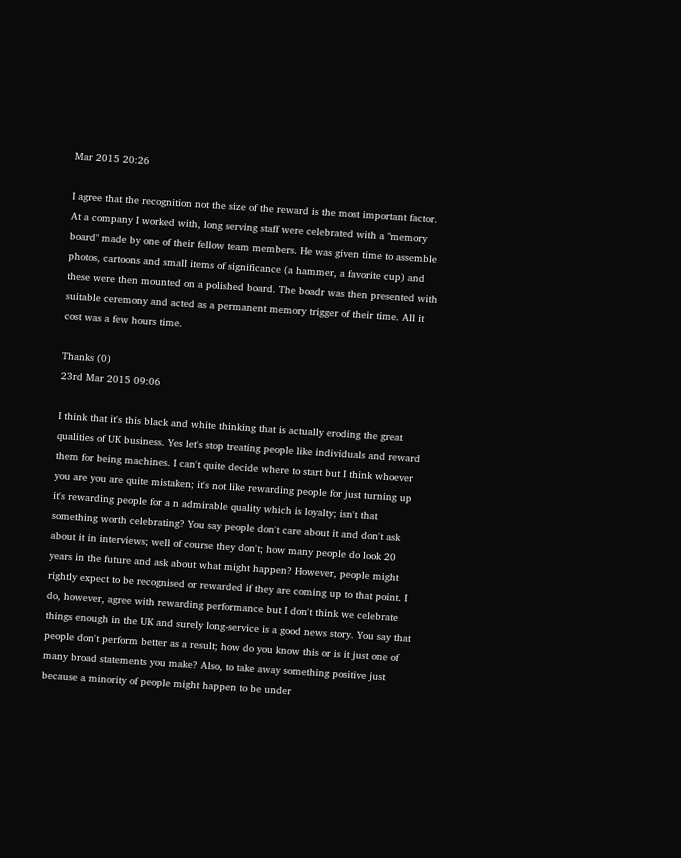Mar 2015 20:26

I agree that the recognition not the size of the reward is the most important factor. At a company I worked with, long serving staff were celebrated with a "memory board" made by one of their fellow team members. He was given time to assemble photos, cartoons and small items of significance (a hammer, a favorite cup) and these were then mounted on a polished board. The boadr was then presented with suitable ceremony and acted as a permanent memory trigger of their time. All it cost was a few hours time.

Thanks (0)
23rd Mar 2015 09:06

I think that it's this black and white thinking that is actually eroding the great qualities of UK business. Yes let's stop treating people like individuals and reward them for being machines. I can't quite decide where to start but I think whoever you are you are quite mistaken; it's not like rewarding people for just turning up it's rewarding people for a n admirable quality which is loyalty; isn't that something worth celebrating? You say people don't care about it and don't ask about it in interviews; well of course they don't; how many people do look 20 years in the future and ask about what might happen? However, people might rightly expect to be recognised or rewarded if they are coming up to that point. I do, however, agree with rewarding performance but I don't think we celebrate things enough in the UK and surely long-service is a good news story. You say that people don't perform better as a result; how do you know this or is it just one of many broad statements you make? Also, to take away something positive just because a minority of people might happen to be under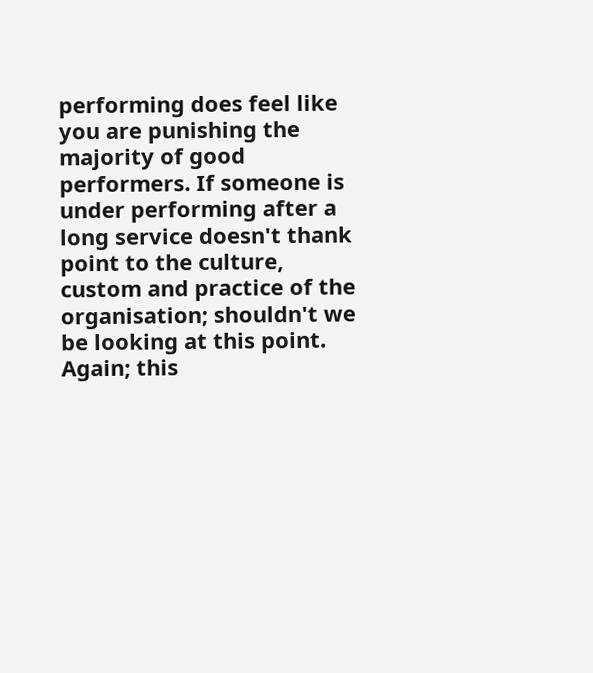performing does feel like you are punishing the majority of good performers. If someone is under performing after a long service doesn't thank point to the culture, custom and practice of the organisation; shouldn't we be looking at this point. Again; this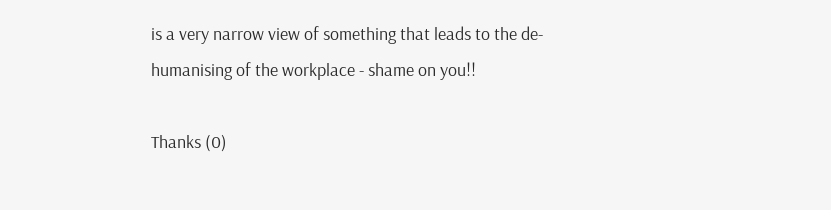is a very narrow view of something that leads to the de-humanising of the workplace - shame on you!!

Thanks (0)